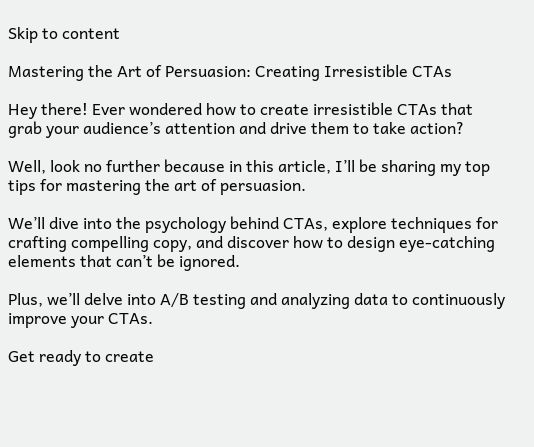Skip to content

Mastering the Art of Persuasion: Creating Irresistible CTAs

Hey there! Ever wondered how to create irresistible CTAs that grab your audience’s attention and drive them to take action?

Well, look no further because in this article, I’ll be sharing my top tips for mastering the art of persuasion.

We’ll dive into the psychology behind CTAs, explore techniques for crafting compelling copy, and discover how to design eye-catching elements that can’t be ignored.

Plus, we’ll delve into A/B testing and analyzing data to continuously improve your CTAs.

Get ready to create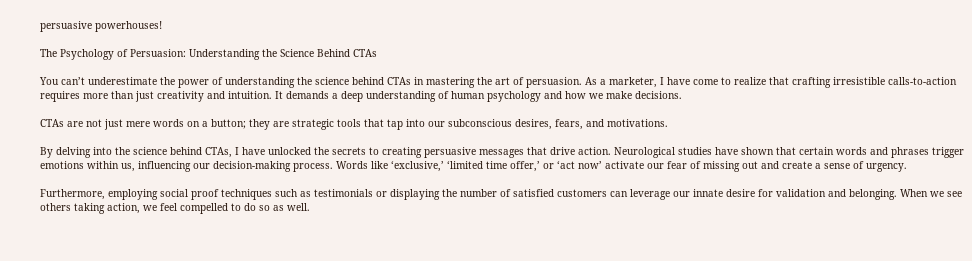persuasive powerhouses!

The Psychology of Persuasion: Understanding the Science Behind CTAs

You can’t underestimate the power of understanding the science behind CTAs in mastering the art of persuasion. As a marketer, I have come to realize that crafting irresistible calls-to-action requires more than just creativity and intuition. It demands a deep understanding of human psychology and how we make decisions.

CTAs are not just mere words on a button; they are strategic tools that tap into our subconscious desires, fears, and motivations.

By delving into the science behind CTAs, I have unlocked the secrets to creating persuasive messages that drive action. Neurological studies have shown that certain words and phrases trigger emotions within us, influencing our decision-making process. Words like ‘exclusive,’ ‘limited time offer,’ or ‘act now’ activate our fear of missing out and create a sense of urgency.

Furthermore, employing social proof techniques such as testimonials or displaying the number of satisfied customers can leverage our innate desire for validation and belonging. When we see others taking action, we feel compelled to do so as well.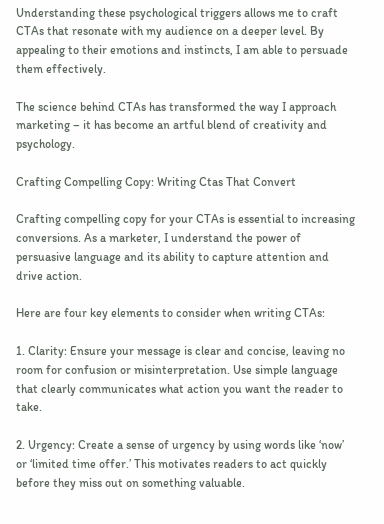Understanding these psychological triggers allows me to craft CTAs that resonate with my audience on a deeper level. By appealing to their emotions and instincts, I am able to persuade them effectively.

The science behind CTAs has transformed the way I approach marketing – it has become an artful blend of creativity and psychology.

Crafting Compelling Copy: Writing Ctas That Convert

Crafting compelling copy for your CTAs is essential to increasing conversions. As a marketer, I understand the power of persuasive language and its ability to capture attention and drive action.

Here are four key elements to consider when writing CTAs:

1. Clarity: Ensure your message is clear and concise, leaving no room for confusion or misinterpretation. Use simple language that clearly communicates what action you want the reader to take.

2. Urgency: Create a sense of urgency by using words like ‘now’ or ‘limited time offer.’ This motivates readers to act quickly before they miss out on something valuable.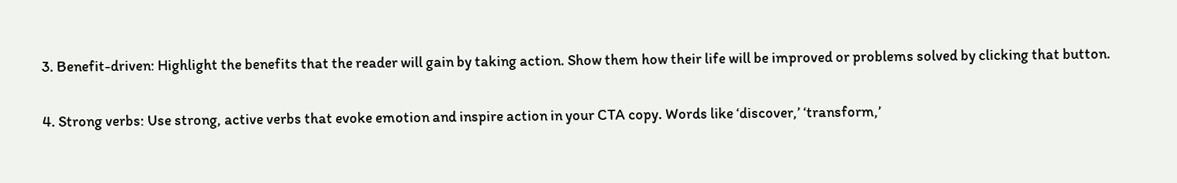3. Benefit-driven: Highlight the benefits that the reader will gain by taking action. Show them how their life will be improved or problems solved by clicking that button.

4. Strong verbs: Use strong, active verbs that evoke emotion and inspire action in your CTA copy. Words like ‘discover,’ ‘transform,’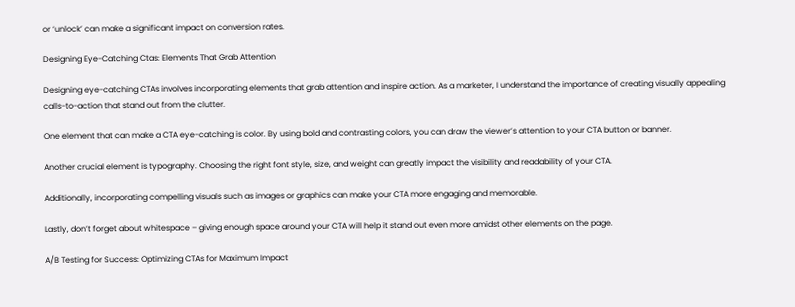or ‘unlock’ can make a significant impact on conversion rates.

Designing Eye-Catching Ctas: Elements That Grab Attention

Designing eye-catching CTAs involves incorporating elements that grab attention and inspire action. As a marketer, I understand the importance of creating visually appealing calls-to-action that stand out from the clutter.

One element that can make a CTA eye-catching is color. By using bold and contrasting colors, you can draw the viewer’s attention to your CTA button or banner.

Another crucial element is typography. Choosing the right font style, size, and weight can greatly impact the visibility and readability of your CTA.

Additionally, incorporating compelling visuals such as images or graphics can make your CTA more engaging and memorable.

Lastly, don’t forget about whitespace – giving enough space around your CTA will help it stand out even more amidst other elements on the page.

A/B Testing for Success: Optimizing CTAs for Maximum Impact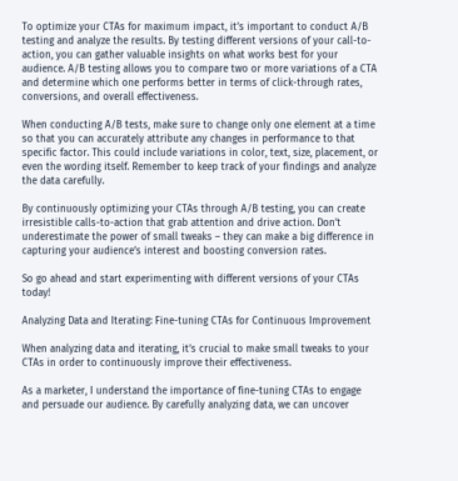To optimize your CTAs for maximum impact, it’s important to conduct A/B testing and analyze the results. By testing different versions of your call-to-action, you can gather valuable insights on what works best for your audience. A/B testing allows you to compare two or more variations of a CTA and determine which one performs better in terms of click-through rates, conversions, and overall effectiveness.

When conducting A/B tests, make sure to change only one element at a time so that you can accurately attribute any changes in performance to that specific factor. This could include variations in color, text, size, placement, or even the wording itself. Remember to keep track of your findings and analyze the data carefully.

By continuously optimizing your CTAs through A/B testing, you can create irresistible calls-to-action that grab attention and drive action. Don’t underestimate the power of small tweaks – they can make a big difference in capturing your audience’s interest and boosting conversion rates.

So go ahead and start experimenting with different versions of your CTAs today!

Analyzing Data and Iterating: Fine-tuning CTAs for Continuous Improvement

When analyzing data and iterating, it’s crucial to make small tweaks to your CTAs in order to continuously improve their effectiveness.

As a marketer, I understand the importance of fine-tuning CTAs to engage and persuade our audience. By carefully analyzing data, we can uncover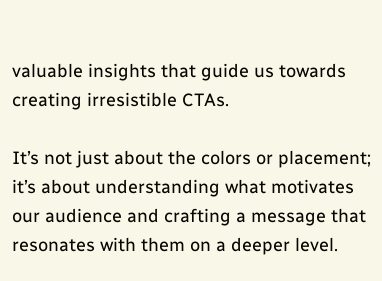valuable insights that guide us towards creating irresistible CTAs.

It’s not just about the colors or placement; it’s about understanding what motivates our audience and crafting a message that resonates with them on a deeper level.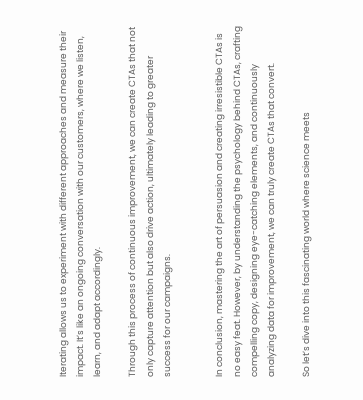Iterating allows us to experiment with different approaches and measure their impact. It’s like an ongoing conversation with our customers, where we listen, learn, and adapt accordingly.

Through this process of continuous improvement, we can create CTAs that not only capture attention but also drive action, ultimately leading to greater success for our campaigns.


In conclusion, mastering the art of persuasion and creating irresistible CTAs is no easy feat. However, by understanding the psychology behind CTAs, crafting compelling copy, designing eye-catching elements, and continuously analyzing data for improvement, we can truly create CTAs that convert.

So let’s dive into this fascinating world where science meets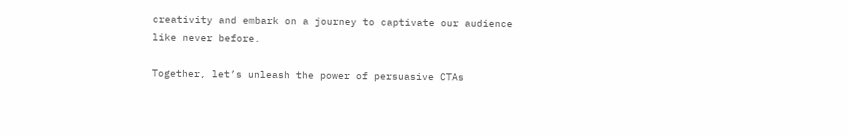creativity and embark on a journey to captivate our audience like never before.

Together, let’s unleash the power of persuasive CTAs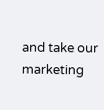and take our marketing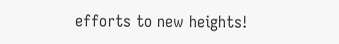efforts to new heights!